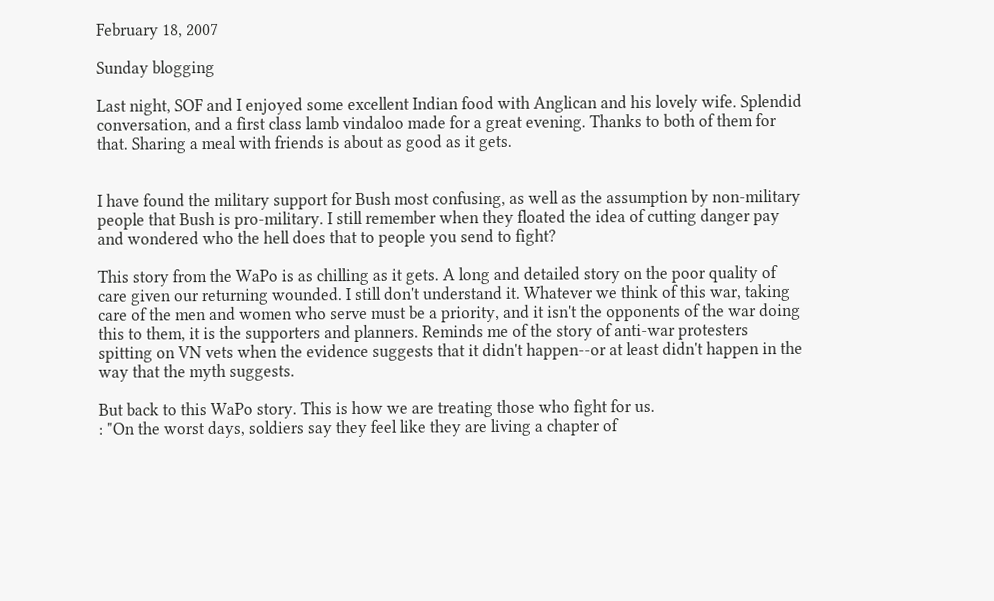February 18, 2007

Sunday blogging

Last night, SOF and I enjoyed some excellent Indian food with Anglican and his lovely wife. Splendid conversation, and a first class lamb vindaloo made for a great evening. Thanks to both of them for that. Sharing a meal with friends is about as good as it gets.


I have found the military support for Bush most confusing, as well as the assumption by non-military people that Bush is pro-military. I still remember when they floated the idea of cutting danger pay and wondered who the hell does that to people you send to fight?

This story from the WaPo is as chilling as it gets. A long and detailed story on the poor quality of care given our returning wounded. I still don't understand it. Whatever we think of this war, taking care of the men and women who serve must be a priority, and it isn't the opponents of the war doing this to them, it is the supporters and planners. Reminds me of the story of anti-war protesters spitting on VN vets when the evidence suggests that it didn't happen--or at least didn't happen in the way that the myth suggests.

But back to this WaPo story. This is how we are treating those who fight for us.
: "On the worst days, soldiers say they feel like they are living a chapter of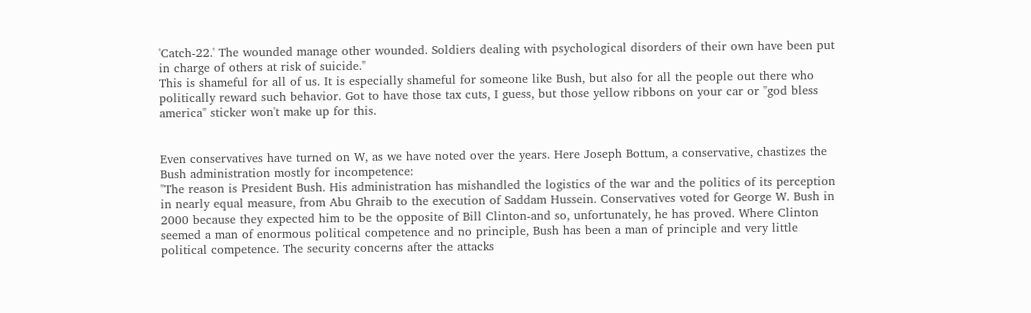'Catch-22.' The wounded manage other wounded. Soldiers dealing with psychological disorders of their own have been put in charge of others at risk of suicide."
This is shameful for all of us. It is especially shameful for someone like Bush, but also for all the people out there who politically reward such behavior. Got to have those tax cuts, I guess, but those yellow ribbons on your car or "god bless america" sticker won't make up for this.


Even conservatives have turned on W, as we have noted over the years. Here Joseph Bottum, a conservative, chastizes the Bush administration mostly for incompetence:
"The reason is President Bush. His administration has mishandled the logistics of the war and the politics of its perception in nearly equal measure, from Abu Ghraib to the execution of Saddam Hussein. Conservatives voted for George W. Bush in 2000 because they expected him to be the opposite of Bill Clinton-and so, unfortunately, he has proved. Where Clinton seemed a man of enormous political competence and no principle, Bush has been a man of principle and very little political competence. The security concerns after the attacks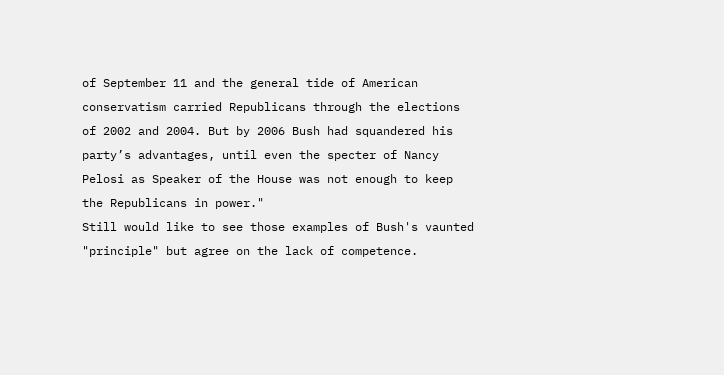of September 11 and the general tide of American conservatism carried Republicans through the elections of 2002 and 2004. But by 2006 Bush had squandered his party’s advantages, until even the specter of Nancy Pelosi as Speaker of the House was not enough to keep the Republicans in power."
Still would like to see those examples of Bush's vaunted "principle" but agree on the lack of competence.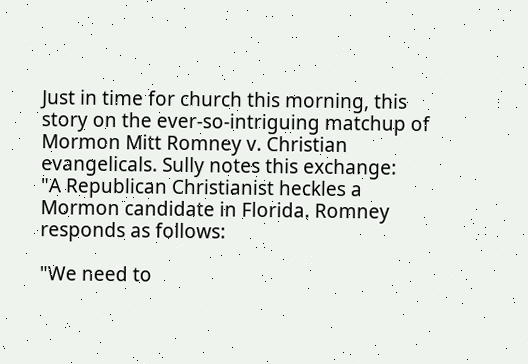Just in time for church this morning, this story on the ever-so-intriguing matchup of Mormon Mitt Romney v. Christian evangelicals. Sully notes this exchange:
"A Republican Christianist heckles a Mormon candidate in Florida. Romney responds as follows:

"We need to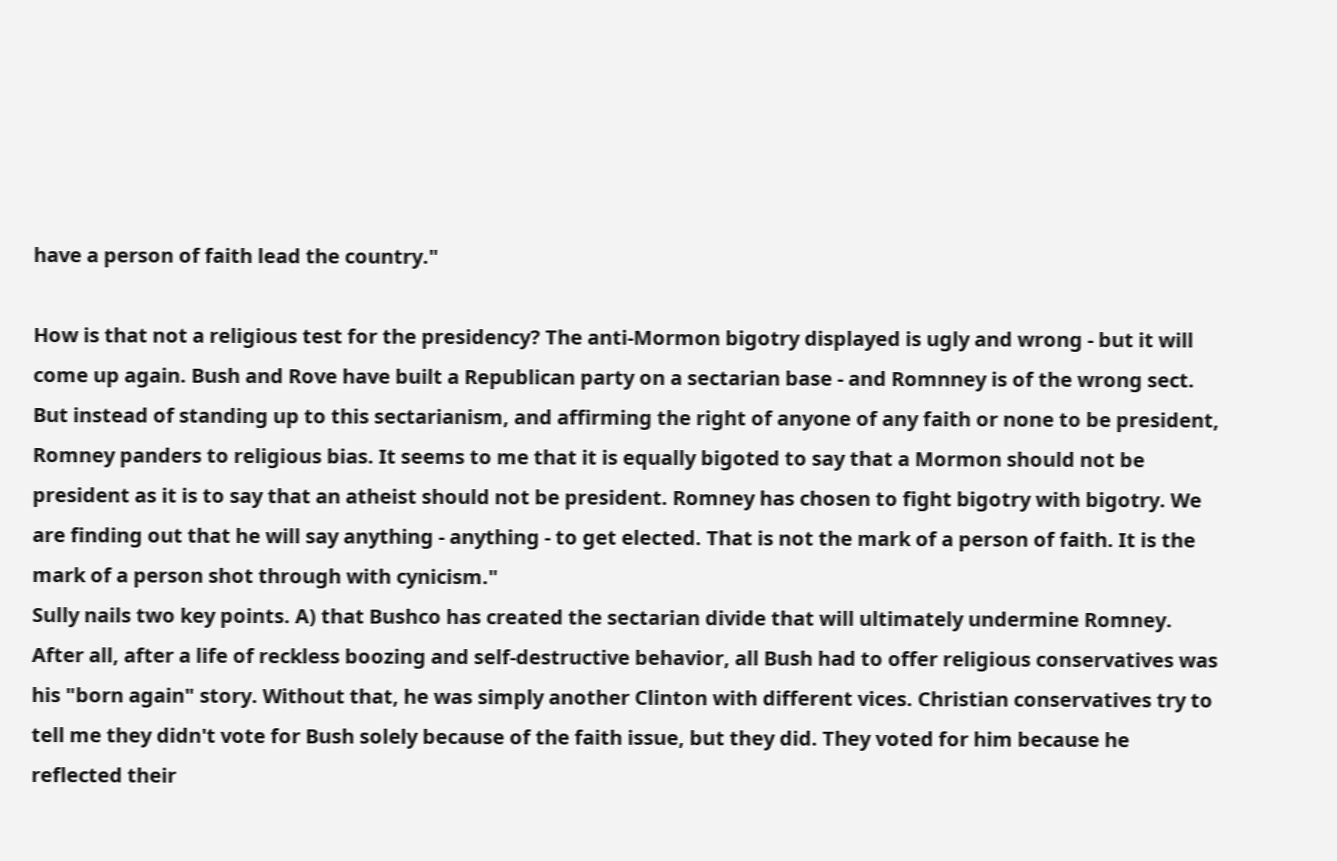have a person of faith lead the country."

How is that not a religious test for the presidency? The anti-Mormon bigotry displayed is ugly and wrong - but it will come up again. Bush and Rove have built a Republican party on a sectarian base - and Romnney is of the wrong sect. But instead of standing up to this sectarianism, and affirming the right of anyone of any faith or none to be president, Romney panders to religious bias. It seems to me that it is equally bigoted to say that a Mormon should not be president as it is to say that an atheist should not be president. Romney has chosen to fight bigotry with bigotry. We are finding out that he will say anything - anything - to get elected. That is not the mark of a person of faith. It is the mark of a person shot through with cynicism."
Sully nails two key points. A) that Bushco has created the sectarian divide that will ultimately undermine Romney. After all, after a life of reckless boozing and self-destructive behavior, all Bush had to offer religious conservatives was his "born again" story. Without that, he was simply another Clinton with different vices. Christian conservatives try to tell me they didn't vote for Bush solely because of the faith issue, but they did. They voted for him because he reflected their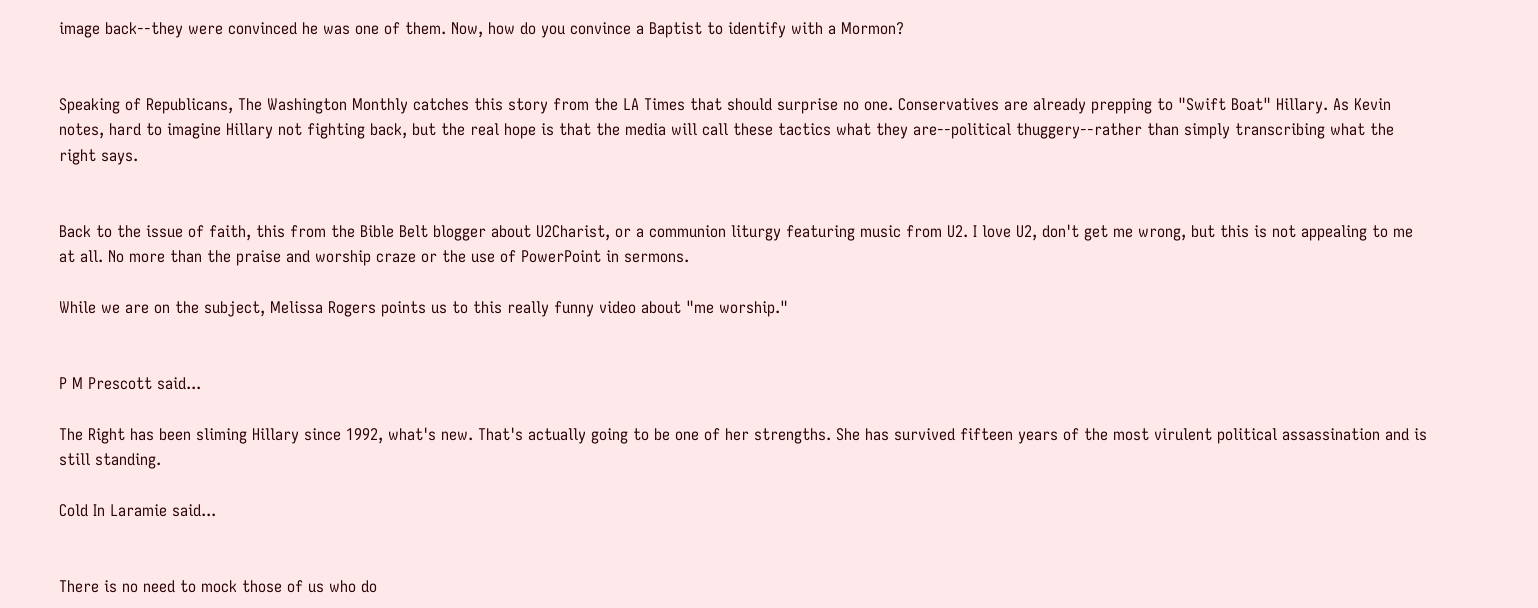image back--they were convinced he was one of them. Now, how do you convince a Baptist to identify with a Mormon?


Speaking of Republicans, The Washington Monthly catches this story from the LA Times that should surprise no one. Conservatives are already prepping to "Swift Boat" Hillary. As Kevin notes, hard to imagine Hillary not fighting back, but the real hope is that the media will call these tactics what they are--political thuggery--rather than simply transcribing what the right says.


Back to the issue of faith, this from the Bible Belt blogger about U2Charist, or a communion liturgy featuring music from U2. I love U2, don't get me wrong, but this is not appealing to me at all. No more than the praise and worship craze or the use of PowerPoint in sermons.

While we are on the subject, Melissa Rogers points us to this really funny video about "me worship."


P M Prescott said...

The Right has been sliming Hillary since 1992, what's new. That's actually going to be one of her strengths. She has survived fifteen years of the most virulent political assassination and is still standing.

Cold In Laramie said...


There is no need to mock those of us who do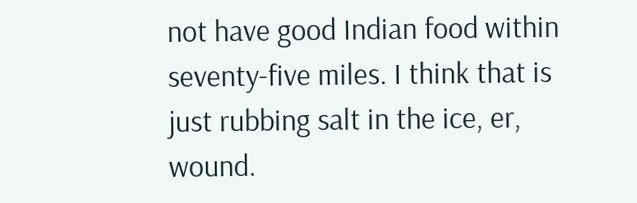not have good Indian food within seventy-five miles. I think that is just rubbing salt in the ice, er, wound.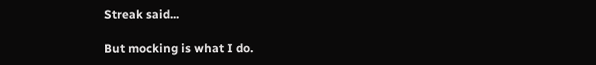Streak said...

But mocking is what I do.